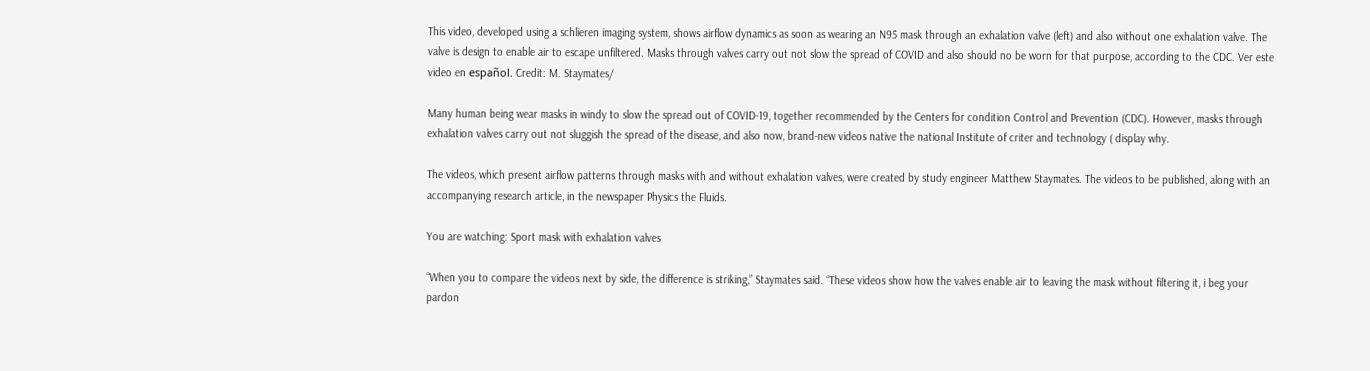This video, developed using a schlieren imaging system, shows airflow dynamics as soon as wearing an N95 mask through an exhalation valve (left) and also without one exhalation valve. The valve is design to enable air to escape unfiltered. Masks through valves carry out not slow the spread of COVID and also should no be worn for that purpose, according to the CDC. Ver este video en español. Credit: M. Staymates/

Many human being wear masks in windy to slow the spread out of COVID-19, together recommended by the Centers for condition Control and Prevention (CDC). However, masks through exhalation valves carry out not sluggish the spread of the disease, and also now, brand-new videos native the national Institute of criter and technology ( display why.

The videos, which present airflow patterns through masks with and without exhalation valves, were created by study engineer Matthew Staymates. The videos to be published, along with an accompanying research article, in the newspaper Physics the Fluids.

You are watching: Sport mask with exhalation valves

“When you to compare the videos next by side, the difference is striking,” Staymates said. “These videos show how the valves enable air to leaving the mask without filtering it, i beg your pardon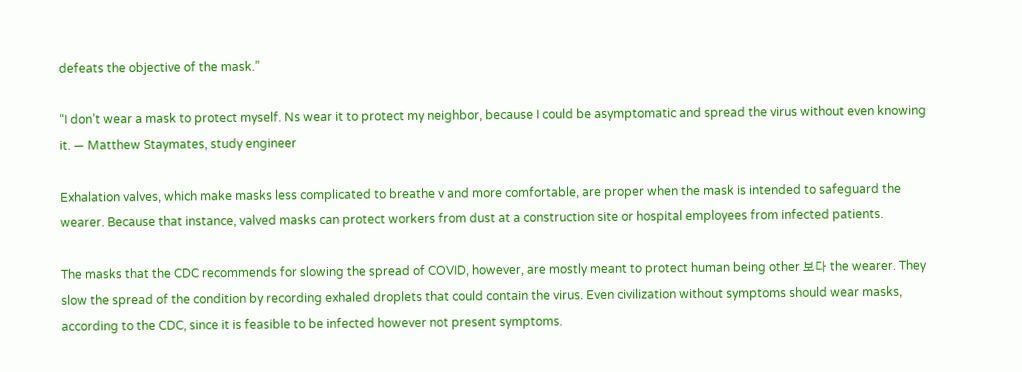defeats the objective of the mask.”

“I don’t wear a mask to protect myself. Ns wear it to protect my neighbor, because I could be asymptomatic and spread the virus without even knowing it. — Matthew Staymates, study engineer

Exhalation valves, which make masks less complicated to breathe v and more comfortable, are proper when the mask is intended to safeguard the wearer. Because that instance, valved masks can protect workers from dust at a construction site or hospital employees from infected patients.

The masks that the CDC recommends for slowing the spread of COVID, however, are mostly meant to protect human being other 보다 the wearer. They slow the spread of the condition by recording exhaled droplets that could contain the virus. Even civilization without symptoms should wear masks, according to the CDC, since it is feasible to be infected however not present symptoms.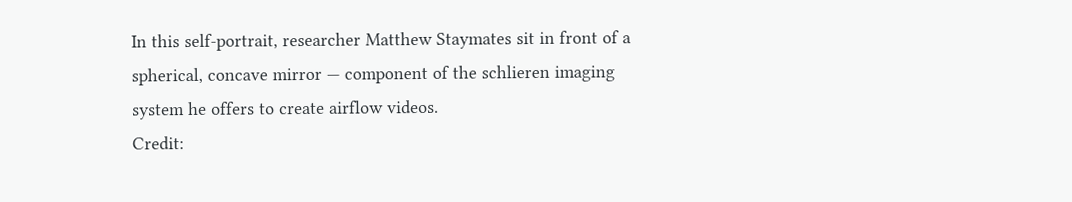In this self-portrait, researcher Matthew Staymates sit in front of a spherical, concave mirror — component of the schlieren imaging system he offers to create airflow videos.
Credit: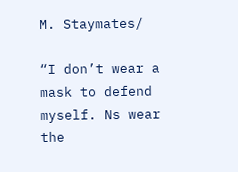M. Staymates/

“I don’t wear a mask to defend myself. Ns wear the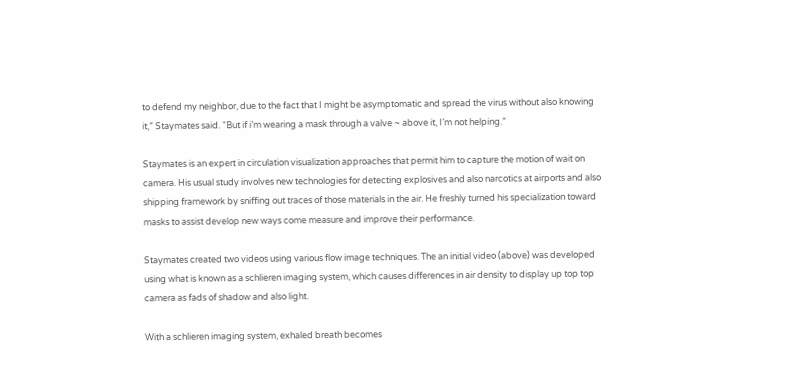to defend my neighbor, due to the fact that I might be asymptomatic and spread the virus without also knowing it,” Staymates said. “But if i’m wearing a mask through a valve ~ above it, I’m not helping.”

Staymates is an expert in circulation visualization approaches that permit him to capture the motion of wait on camera. His usual study involves new technologies for detecting explosives and also narcotics at airports and also shipping framework by sniffing out traces of those materials in the air. He freshly turned his specialization toward masks to assist develop new ways come measure and improve their performance.

Staymates created two videos using various flow image techniques. The an initial video (above) was developed using what is known as a schlieren imaging system, which causes differences in air density to display up top top camera as fads of shadow and also light.

With a schlieren imaging system, exhaled breath becomes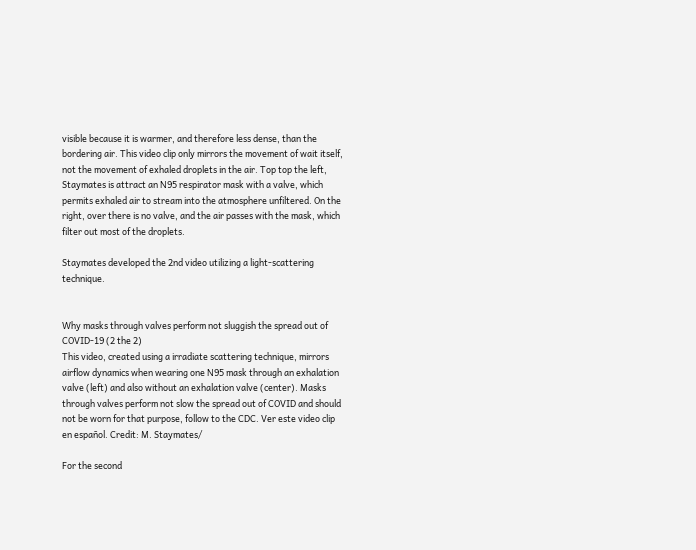visible because it is warmer, and therefore less dense, than the bordering air. This video clip only mirrors the movement of wait itself, not the movement of exhaled droplets in the air. Top top the left, Staymates is attract an N95 respirator mask with a valve, which permits exhaled air to stream into the atmosphere unfiltered. On the right, over there is no valve, and the air passes with the mask, which filter out most of the droplets.

Staymates developed the 2nd video utilizing a light-scattering technique.


Why masks through valves perform not sluggish the spread out of COVID-19 (2 the 2)
This video, created using a irradiate scattering technique, mirrors airflow dynamics when wearing one N95 mask through an exhalation valve (left) and also without an exhalation valve (center). Masks through valves perform not slow the spread out of COVID and should not be worn for that purpose, follow to the CDC. Ver este video clip en español. Credit: M. Staymates/

For the second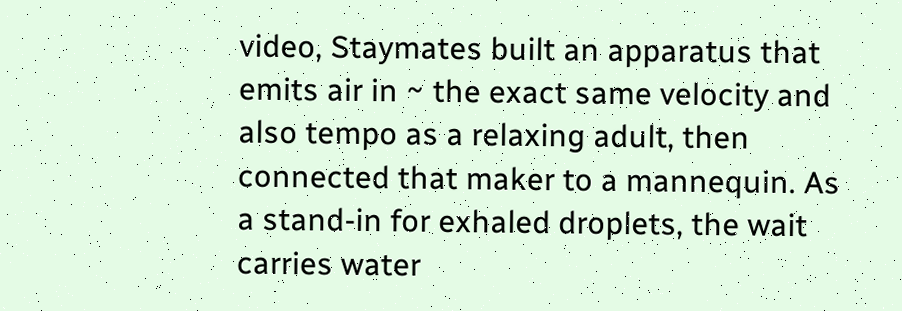video, Staymates built an apparatus that emits air in ~ the exact same velocity and also tempo as a relaxing adult, then connected that maker to a mannequin. As a stand-in for exhaled droplets, the wait carries water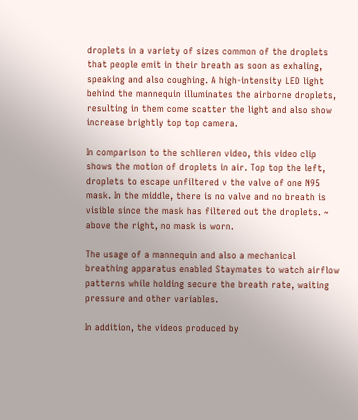droplets in a variety of sizes common of the droplets that people emit in their breath as soon as exhaling, speaking and also coughing. A high-intensity LED light behind the mannequin illuminates the airborne droplets, resulting in them come scatter the light and also show increase brightly top top camera.

In comparison to the schlieren video, this video clip shows the motion of droplets in air. Top top the left, droplets to escape unfiltered v the valve of one N95 mask. In the middle, there is no valve and no breath is visible since the mask has filtered out the droplets. ~ above the right, no mask is worn.

The usage of a mannequin and also a mechanical breathing apparatus enabled Staymates to watch airflow patterns while holding secure the breath rate, waiting pressure and other variables.

In addition, the videos produced by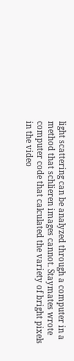light scattering can be analyzed through a computer in a method that schlieren images cannot. Staymates wrote computer code that calculated the variety of bright pixels in the video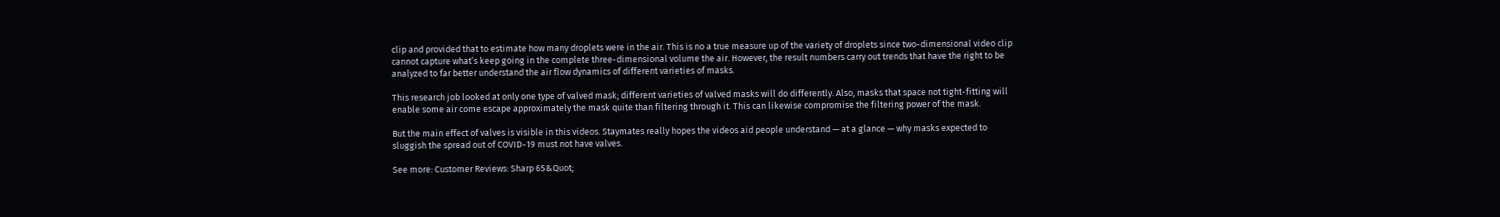clip and provided that to estimate how many droplets were in the air. This is no a true measure up of the variety of droplets since two-dimensional video clip cannot capture what’s keep going in the complete three-dimensional volume the air. However, the result numbers carry out trends that have the right to be analyzed to far better understand the air flow dynamics of different varieties of masks.

This research job looked at only one type of valved mask; different varieties of valved masks will do differently. Also, masks that space not tight-fitting will enable some air come escape approximately the mask quite than filtering through it. This can likewise compromise the filtering power of the mask.

But the main effect of valves is visible in this videos. Staymates really hopes the videos aid people understand — at a glance — why masks expected to sluggish the spread out of COVID-19 must not have valves.

See more: Customer Reviews: Sharp 65&Quot;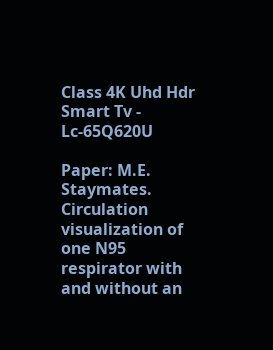Class 4K Uhd Hdr Smart Tv - Lc-65Q620U

Paper: M.E. Staymates. Circulation visualization of one N95 respirator with and without an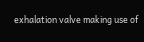exhalation valve making use of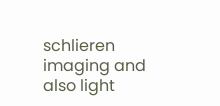schlieren imaging and also light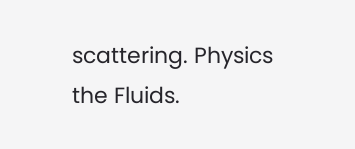scattering. Physics the Fluids.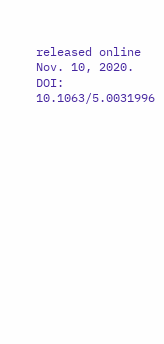released online Nov. 10, 2020. DOI: 10.1063/5.0031996